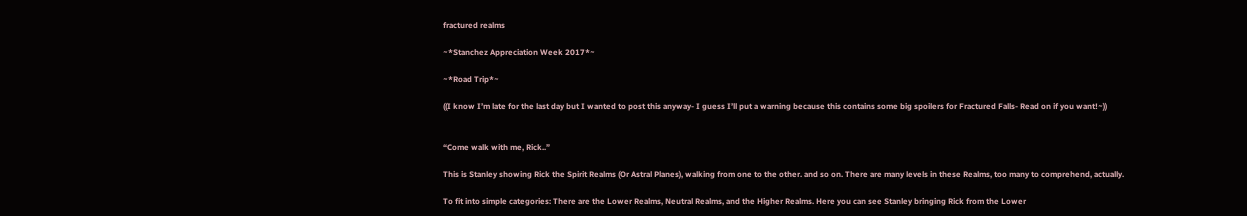fractured realms

~*Stanchez Appreciation Week 2017*~

~*Road Trip*~

((I know I’m late for the last day but I wanted to post this anyway- I guess I’ll put a warning because this contains some big spoilers for Fractured Falls- Read on if you want!~))


“Come walk with me, Rick..”

This is Stanley showing Rick the Spirit Realms (Or Astral Planes), walking from one to the other. and so on. There are many levels in these Realms, too many to comprehend, actually.

To fit into simple categories: There are the Lower Realms, Neutral Realms, and the Higher Realms. Here you can see Stanley bringing Rick from the Lower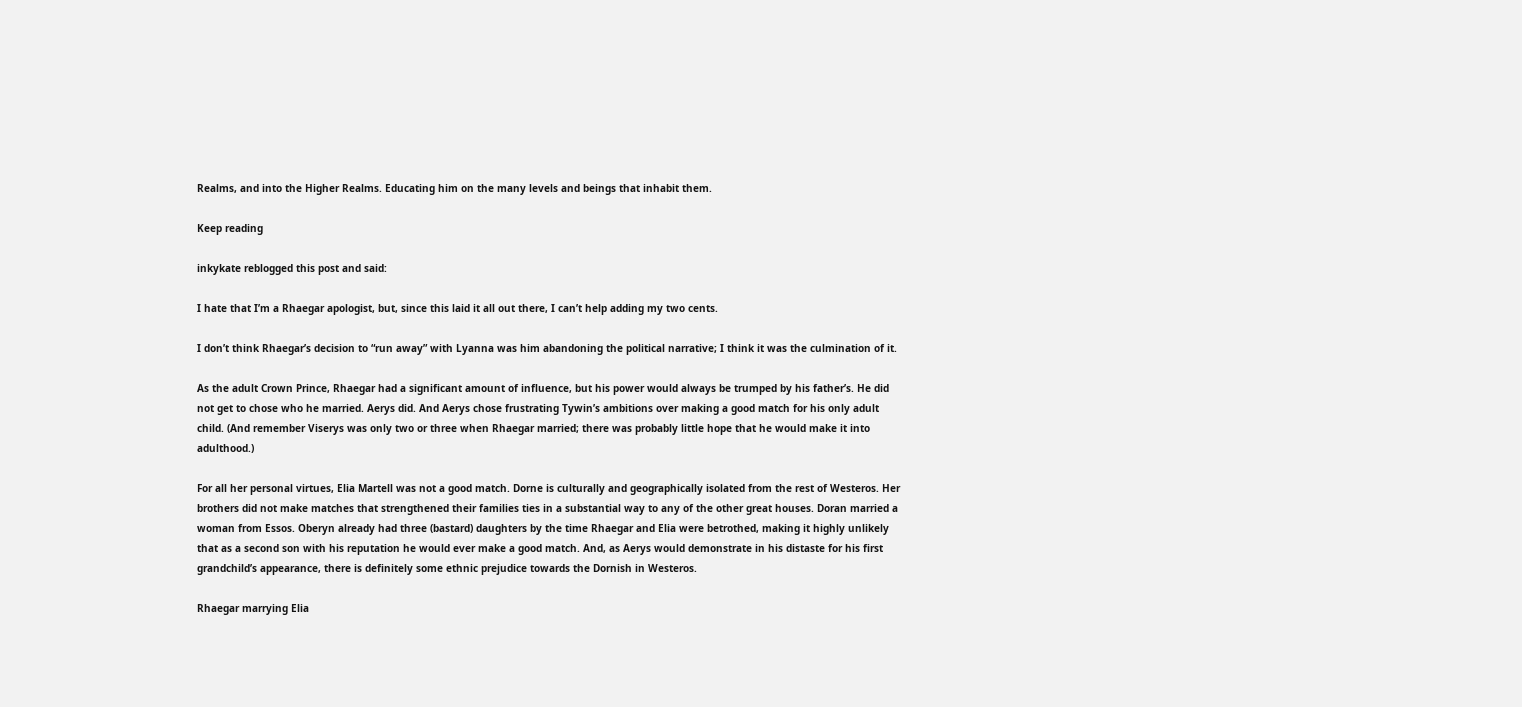Realms, and into the Higher Realms. Educating him on the many levels and beings that inhabit them.

Keep reading

inkykate reblogged this post and said:

I hate that I’m a Rhaegar apologist, but, since this laid it all out there, I can’t help adding my two cents.

I don’t think Rhaegar’s decision to “run away” with Lyanna was him abandoning the political narrative; I think it was the culmination of it.

As the adult Crown Prince, Rhaegar had a significant amount of influence, but his power would always be trumped by his father’s. He did not get to chose who he married. Aerys did. And Aerys chose frustrating Tywin’s ambitions over making a good match for his only adult child. (And remember Viserys was only two or three when Rhaegar married; there was probably little hope that he would make it into adulthood.)

For all her personal virtues, Elia Martell was not a good match. Dorne is culturally and geographically isolated from the rest of Westeros. Her brothers did not make matches that strengthened their families ties in a substantial way to any of the other great houses. Doran married a woman from Essos. Oberyn already had three (bastard) daughters by the time Rhaegar and Elia were betrothed, making it highly unlikely that as a second son with his reputation he would ever make a good match. And, as Aerys would demonstrate in his distaste for his first grandchild’s appearance, there is definitely some ethnic prejudice towards the Dornish in Westeros.

Rhaegar marrying Elia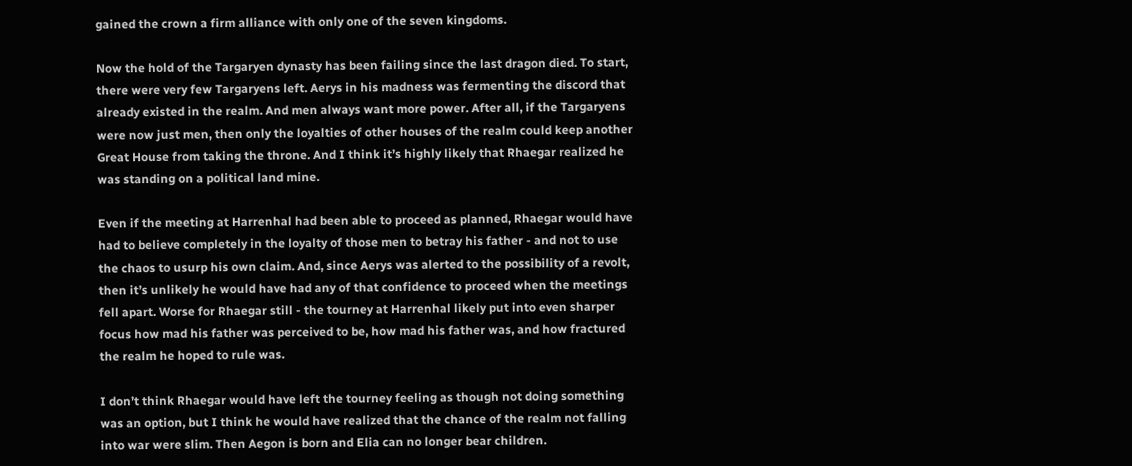gained the crown a firm alliance with only one of the seven kingdoms.

Now the hold of the Targaryen dynasty has been failing since the last dragon died. To start, there were very few Targaryens left. Aerys in his madness was fermenting the discord that already existed in the realm. And men always want more power. After all, if the Targaryens were now just men, then only the loyalties of other houses of the realm could keep another Great House from taking the throne. And I think it’s highly likely that Rhaegar realized he was standing on a political land mine.

Even if the meeting at Harrenhal had been able to proceed as planned, Rhaegar would have had to believe completely in the loyalty of those men to betray his father - and not to use the chaos to usurp his own claim. And, since Aerys was alerted to the possibility of a revolt, then it’s unlikely he would have had any of that confidence to proceed when the meetings fell apart. Worse for Rhaegar still - the tourney at Harrenhal likely put into even sharper focus how mad his father was perceived to be, how mad his father was, and how fractured the realm he hoped to rule was.

I don’t think Rhaegar would have left the tourney feeling as though not doing something was an option, but I think he would have realized that the chance of the realm not falling into war were slim. Then Aegon is born and Elia can no longer bear children.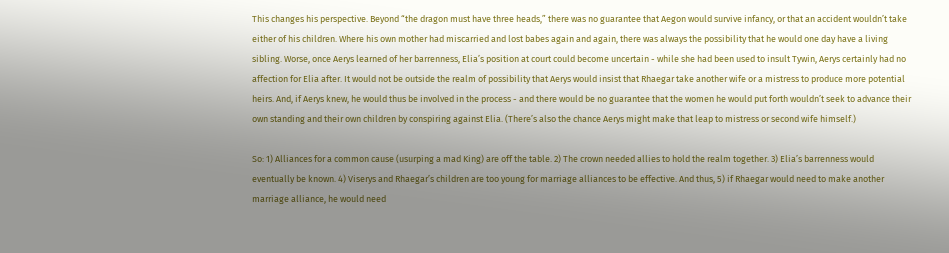This changes his perspective. Beyond “the dragon must have three heads,” there was no guarantee that Aegon would survive infancy, or that an accident wouldn’t take either of his children. Where his own mother had miscarried and lost babes again and again, there was always the possibility that he would one day have a living sibling. Worse, once Aerys learned of her barrenness, Elia’s position at court could become uncertain - while she had been used to insult Tywin, Aerys certainly had no affection for Elia after. It would not be outside the realm of possibility that Aerys would insist that Rhaegar take another wife or a mistress to produce more potential heirs. And, if Aerys knew, he would thus be involved in the process - and there would be no guarantee that the women he would put forth wouldn’t seek to advance their own standing and their own children by conspiring against Elia. (There’s also the chance Aerys might make that leap to mistress or second wife himself.)

So: 1) Alliances for a common cause (usurping a mad King) are off the table. 2) The crown needed allies to hold the realm together. 3) Elia’s barrenness would eventually be known. 4) Viserys and Rhaegar’s children are too young for marriage alliances to be effective. And thus, 5) if Rhaegar would need to make another marriage alliance, he would need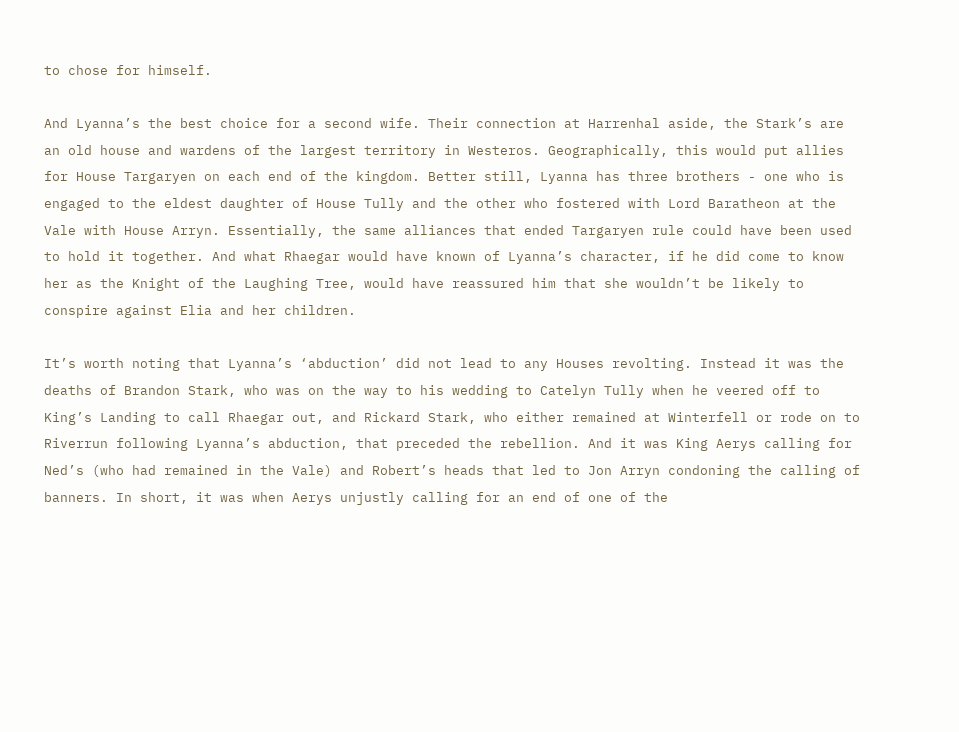to chose for himself.

And Lyanna’s the best choice for a second wife. Their connection at Harrenhal aside, the Stark’s are an old house and wardens of the largest territory in Westeros. Geographically, this would put allies for House Targaryen on each end of the kingdom. Better still, Lyanna has three brothers - one who is engaged to the eldest daughter of House Tully and the other who fostered with Lord Baratheon at the Vale with House Arryn. Essentially, the same alliances that ended Targaryen rule could have been used to hold it together. And what Rhaegar would have known of Lyanna’s character, if he did come to know her as the Knight of the Laughing Tree, would have reassured him that she wouldn’t be likely to conspire against Elia and her children.

It’s worth noting that Lyanna’s ‘abduction’ did not lead to any Houses revolting. Instead it was the deaths of Brandon Stark, who was on the way to his wedding to Catelyn Tully when he veered off to King’s Landing to call Rhaegar out, and Rickard Stark, who either remained at Winterfell or rode on to Riverrun following Lyanna’s abduction, that preceded the rebellion. And it was King Aerys calling for Ned’s (who had remained in the Vale) and Robert’s heads that led to Jon Arryn condoning the calling of banners. In short, it was when Aerys unjustly calling for an end of one of the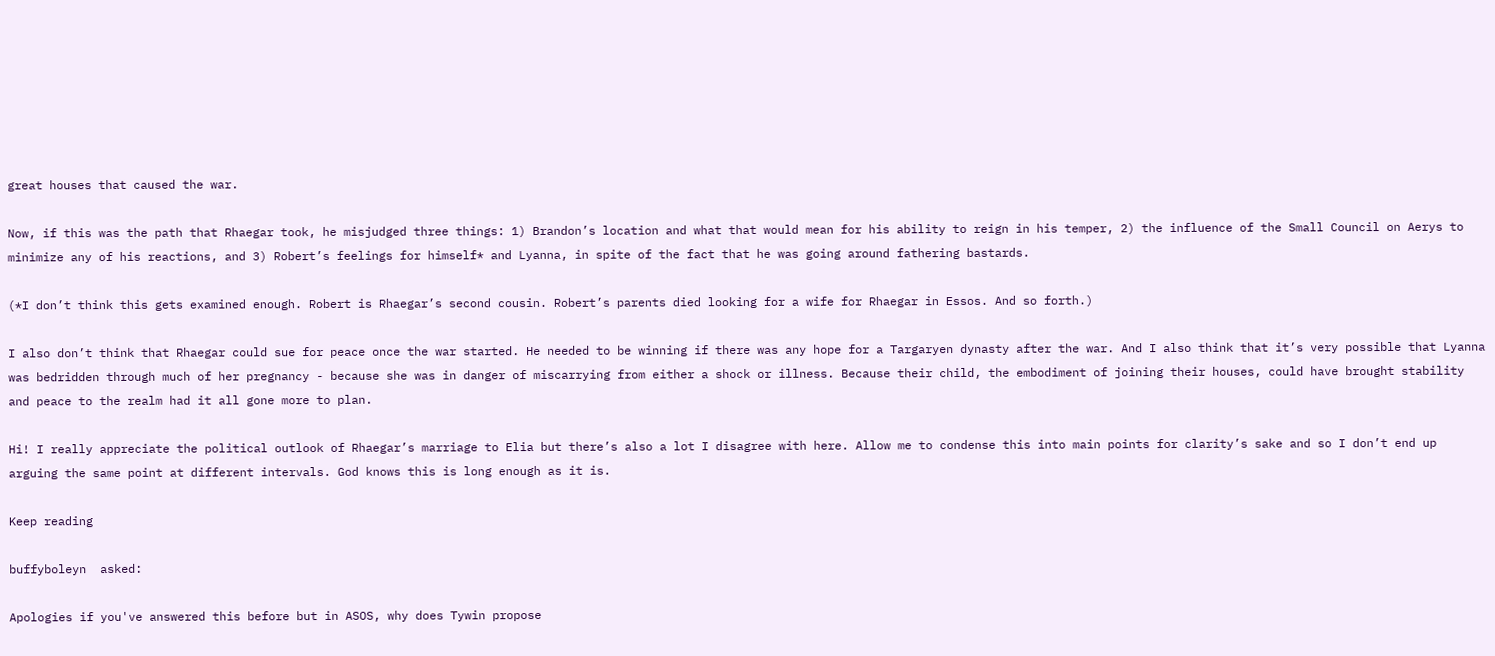great houses that caused the war.

Now, if this was the path that Rhaegar took, he misjudged three things: 1) Brandon’s location and what that would mean for his ability to reign in his temper, 2) the influence of the Small Council on Aerys to minimize any of his reactions, and 3) Robert’s feelings for himself* and Lyanna, in spite of the fact that he was going around fathering bastards.

(*I don’t think this gets examined enough. Robert is Rhaegar’s second cousin. Robert’s parents died looking for a wife for Rhaegar in Essos. And so forth.)

I also don’t think that Rhaegar could sue for peace once the war started. He needed to be winning if there was any hope for a Targaryen dynasty after the war. And I also think that it’s very possible that Lyanna was bedridden through much of her pregnancy - because she was in danger of miscarrying from either a shock or illness. Because their child, the embodiment of joining their houses, could have brought stability and peace to the realm had it all gone more to plan.

Hi! I really appreciate the political outlook of Rhaegar’s marriage to Elia but there’s also a lot I disagree with here. Allow me to condense this into main points for clarity’s sake and so I don’t end up arguing the same point at different intervals. God knows this is long enough as it is.

Keep reading

buffyboleyn  asked:

Apologies if you've answered this before but in ASOS, why does Tywin propose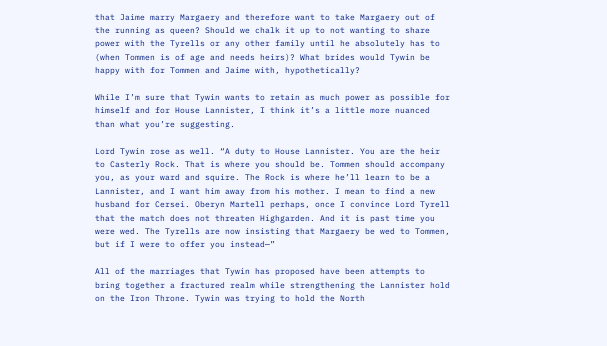that Jaime marry Margaery and therefore want to take Margaery out of the running as queen? Should we chalk it up to not wanting to share power with the Tyrells or any other family until he absolutely has to (when Tommen is of age and needs heirs)? What brides would Tywin be happy with for Tommen and Jaime with, hypothetically?

While I’m sure that Tywin wants to retain as much power as possible for himself and for House Lannister, I think it’s a little more nuanced than what you’re suggesting.

Lord Tywin rose as well. “A duty to House Lannister. You are the heir to Casterly Rock. That is where you should be. Tommen should accompany you, as your ward and squire. The Rock is where he’ll learn to be a Lannister, and I want him away from his mother. I mean to find a new husband for Cersei. Oberyn Martell perhaps, once I convince Lord Tyrell that the match does not threaten Highgarden. And it is past time you were wed. The Tyrells are now insisting that Margaery be wed to Tommen, but if I were to offer you instead—”

All of the marriages that Tywin has proposed have been attempts to bring together a fractured realm while strengthening the Lannister hold on the Iron Throne. Tywin was trying to hold the North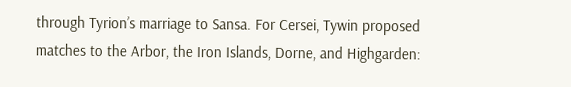through Tyrion’s marriage to Sansa. For Cersei, Tywin proposed matches to the Arbor, the Iron Islands, Dorne, and Highgarden: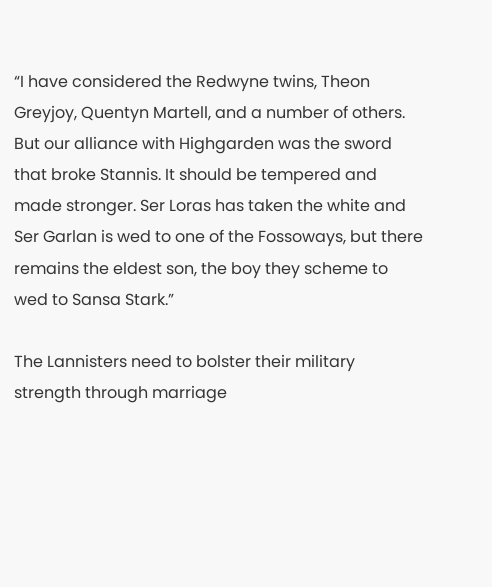“I have considered the Redwyne twins, Theon Greyjoy, Quentyn Martell, and a number of others. But our alliance with Highgarden was the sword that broke Stannis. It should be tempered and made stronger. Ser Loras has taken the white and Ser Garlan is wed to one of the Fossoways, but there remains the eldest son, the boy they scheme to wed to Sansa Stark.”

The Lannisters need to bolster their military strength through marriage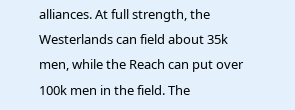alliances. At full strength, the Westerlands can field about 35k men, while the Reach can put over 100k men in the field. The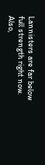Lannisters are far below full strength right now. Also,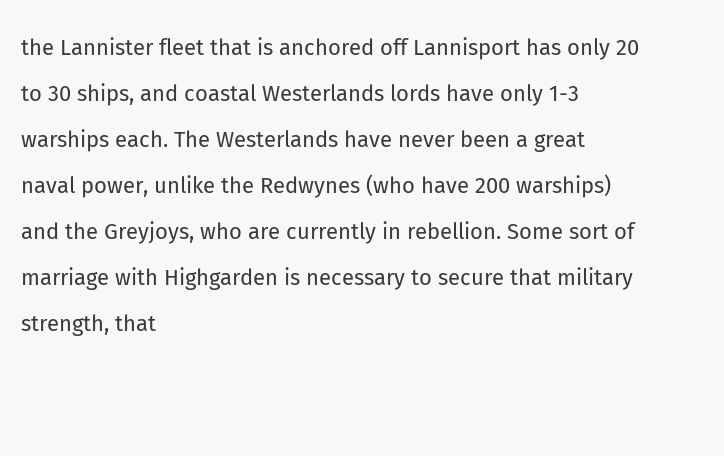the Lannister fleet that is anchored off Lannisport has only 20 to 30 ships, and coastal Westerlands lords have only 1-3 warships each. The Westerlands have never been a great naval power, unlike the Redwynes (who have 200 warships) and the Greyjoys, who are currently in rebellion. Some sort of marriage with Highgarden is necessary to secure that military strength, that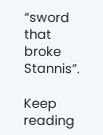“sword that broke Stannis”.

Keep reading